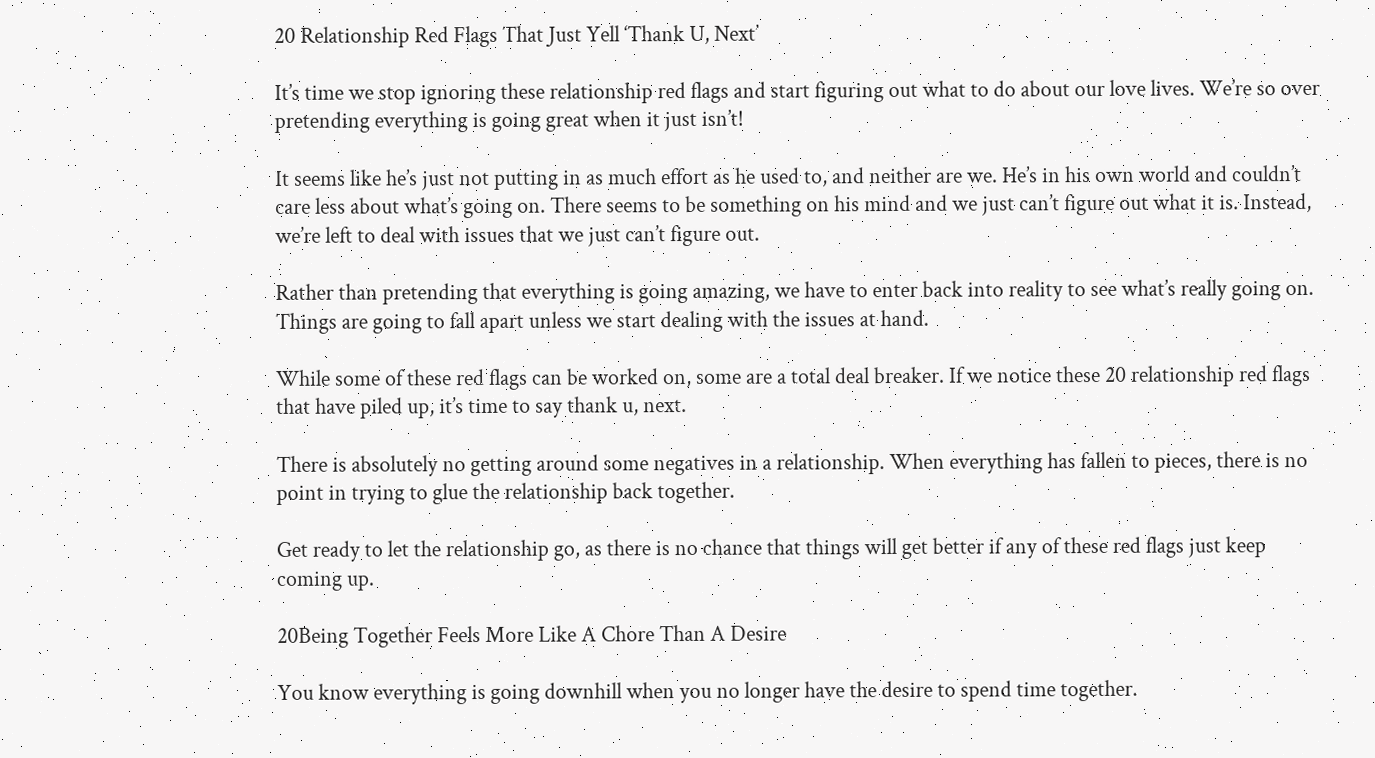20 Relationship Red Flags That Just Yell ‘Thank U, Next’

It’s time we stop ignoring these relationship red flags and start figuring out what to do about our love lives. We’re so over pretending everything is going great when it just isn’t!

It seems like he’s just not putting in as much effort as he used to, and neither are we. He’s in his own world and couldn’t care less about what’s going on. There seems to be something on his mind and we just can’t figure out what it is. Instead, we’re left to deal with issues that we just can’t figure out.

Rather than pretending that everything is going amazing, we have to enter back into reality to see what’s really going on. Things are going to fall apart unless we start dealing with the issues at hand.

While some of these red flags can be worked on, some are a total deal breaker. If we notice these 20 relationship red flags that have piled up, it’s time to say thank u, next.

There is absolutely no getting around some negatives in a relationship. When everything has fallen to pieces, there is no point in trying to glue the relationship back together.

Get ready to let the relationship go, as there is no chance that things will get better if any of these red flags just keep coming up.

20Being Together Feels More Like A Chore Than A Desire

You know everything is going downhill when you no longer have the desire to spend time together.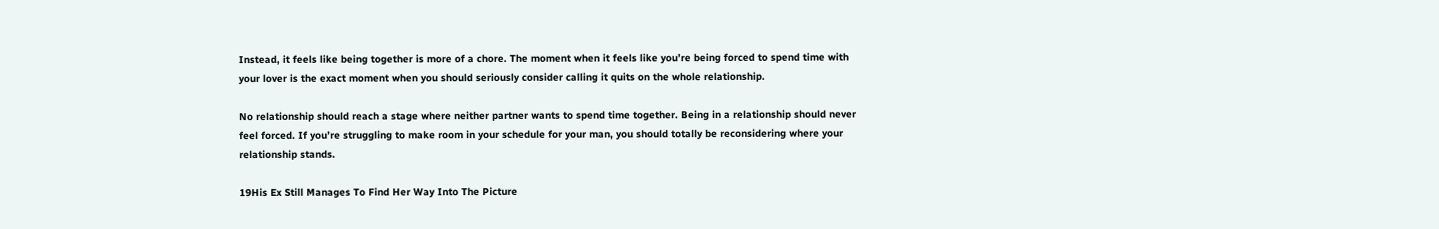Instead, it feels like being together is more of a chore. The moment when it feels like you’re being forced to spend time with your lover is the exact moment when you should seriously consider calling it quits on the whole relationship.

No relationship should reach a stage where neither partner wants to spend time together. Being in a relationship should never feel forced. If you’re struggling to make room in your schedule for your man, you should totally be reconsidering where your relationship stands.

19His Ex Still Manages To Find Her Way Into The Picture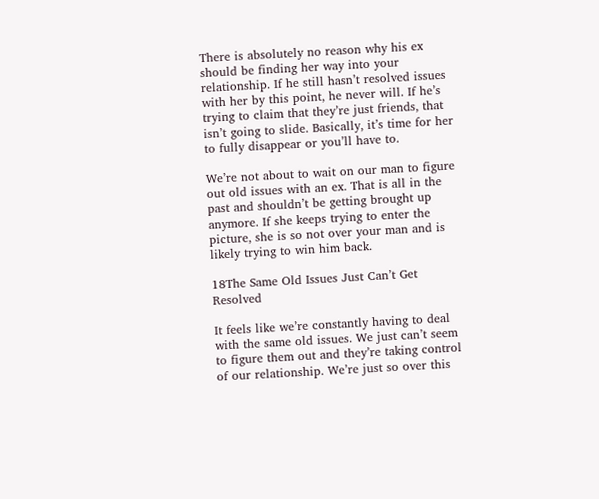There is absolutely no reason why his ex should be finding her way into your relationship. If he still hasn’t resolved issues with her by this point, he never will. If he’s trying to claim that they’re just friends, that isn’t going to slide. Basically, it’s time for her to fully disappear or you’ll have to.

We’re not about to wait on our man to figure out old issues with an ex. That is all in the past and shouldn’t be getting brought up anymore. If she keeps trying to enter the picture, she is so not over your man and is likely trying to win him back.

18The Same Old Issues Just Can’t Get Resolved

It feels like we’re constantly having to deal with the same old issues. We just can’t seem to figure them out and they’re taking control of our relationship. We’re just so over this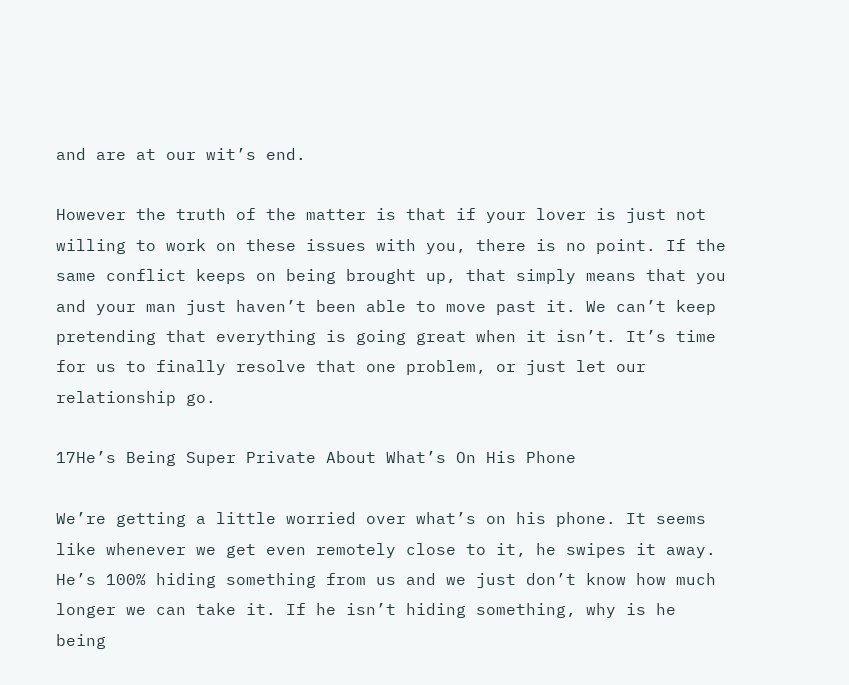and are at our wit’s end.

However the truth of the matter is that if your lover is just not willing to work on these issues with you, there is no point. If the same conflict keeps on being brought up, that simply means that you and your man just haven’t been able to move past it. We can’t keep pretending that everything is going great when it isn’t. It’s time for us to finally resolve that one problem, or just let our relationship go.

17He’s Being Super Private About What’s On His Phone

We’re getting a little worried over what’s on his phone. It seems like whenever we get even remotely close to it, he swipes it away. He’s 100% hiding something from us and we just don’t know how much longer we can take it. If he isn’t hiding something, why is he being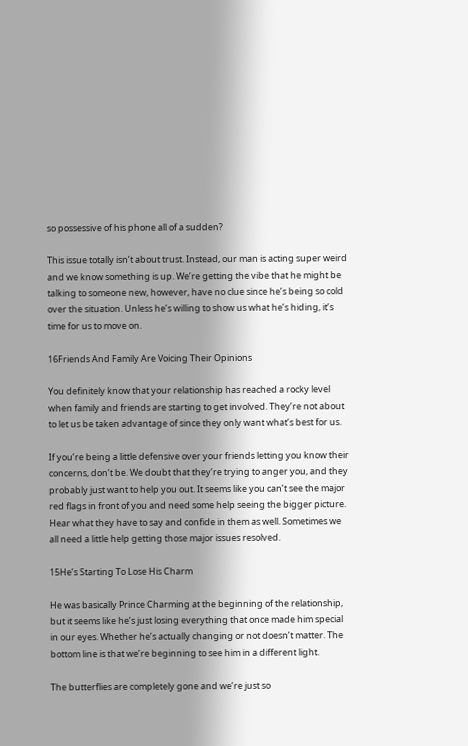so possessive of his phone all of a sudden?

This issue totally isn’t about trust. Instead, our man is acting super weird and we know something is up. We’re getting the vibe that he might be talking to someone new, however, have no clue since he’s being so cold over the situation. Unless he’s willing to show us what he’s hiding, it’s time for us to move on.

16Friends And Family Are Voicing Their Opinions

You definitely know that your relationship has reached a rocky level when family and friends are starting to get involved. They’re not about to let us be taken advantage of since they only want what’s best for us.

If you’re being a little defensive over your friends letting you know their concerns, don’t be. We doubt that they’re trying to anger you, and they probably just want to help you out. It seems like you can’t see the major red flags in front of you and need some help seeing the bigger picture. Hear what they have to say and confide in them as well. Sometimes we all need a little help getting those major issues resolved.

15He’s Starting To Lose His Charm

He was basically Prince Charming at the beginning of the relationship, but it seems like he’s just losing everything that once made him special in our eyes. Whether he’s actually changing or not doesn’t matter. The bottom line is that we’re beginning to see him in a different light.

The butterflies are completely gone and we’re just so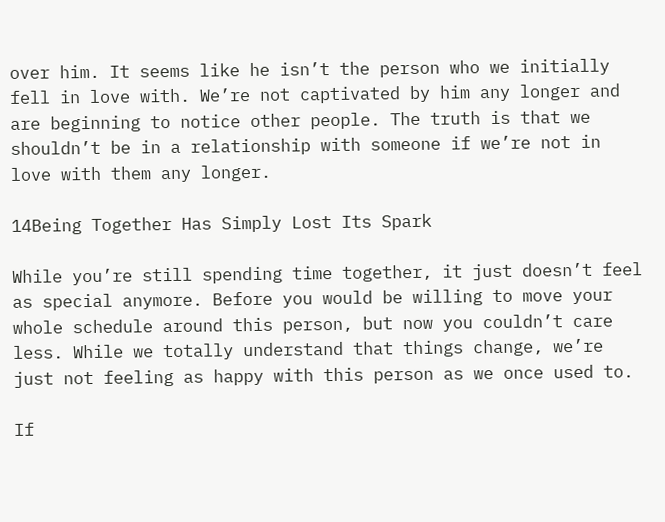over him. It seems like he isn’t the person who we initially fell in love with. We’re not captivated by him any longer and are beginning to notice other people. The truth is that we shouldn’t be in a relationship with someone if we’re not in love with them any longer.

14Being Together Has Simply Lost Its Spark

While you’re still spending time together, it just doesn’t feel as special anymore. Before you would be willing to move your whole schedule around this person, but now you couldn’t care less. While we totally understand that things change, we’re just not feeling as happy with this person as we once used to.

If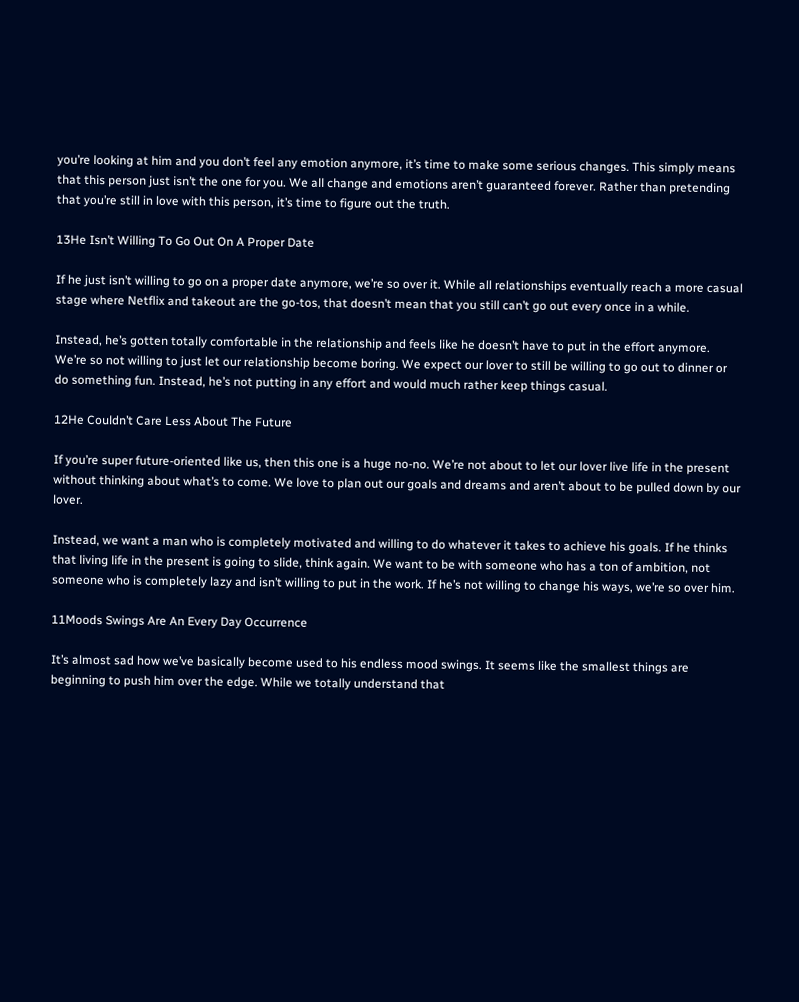you’re looking at him and you don’t feel any emotion anymore, it’s time to make some serious changes. This simply means that this person just isn’t the one for you. We all change and emotions aren’t guaranteed forever. Rather than pretending that you’re still in love with this person, it’s time to figure out the truth.

13He Isn’t Willing To Go Out On A Proper Date

If he just isn’t willing to go on a proper date anymore, we’re so over it. While all relationships eventually reach a more casual stage where Netflix and takeout are the go-tos, that doesn’t mean that you still can’t go out every once in a while.

Instead, he’s gotten totally comfortable in the relationship and feels like he doesn’t have to put in the effort anymore. We’re so not willing to just let our relationship become boring. We expect our lover to still be willing to go out to dinner or do something fun. Instead, he’s not putting in any effort and would much rather keep things casual.

12He Couldn’t Care Less About The Future

If you’re super future-oriented like us, then this one is a huge no-no. We’re not about to let our lover live life in the present without thinking about what’s to come. We love to plan out our goals and dreams and aren’t about to be pulled down by our lover.

Instead, we want a man who is completely motivated and willing to do whatever it takes to achieve his goals. If he thinks that living life in the present is going to slide, think again. We want to be with someone who has a ton of ambition, not someone who is completely lazy and isn’t willing to put in the work. If he’s not willing to change his ways, we’re so over him.

11Moods Swings Are An Every Day Occurrence

It’s almost sad how we’ve basically become used to his endless mood swings. It seems like the smallest things are beginning to push him over the edge. While we totally understand that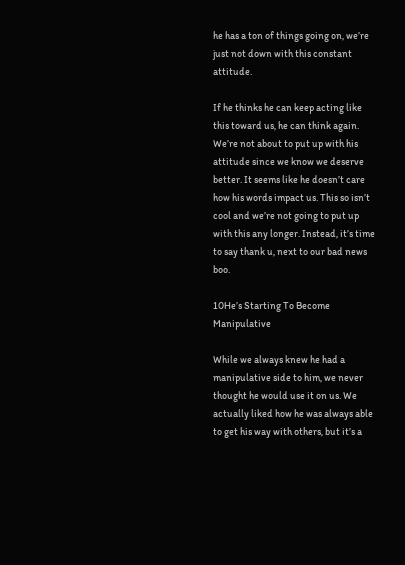he has a ton of things going on, we’re just not down with this constant attitude.

If he thinks he can keep acting like this toward us, he can think again. We’re not about to put up with his attitude since we know we deserve better. It seems like he doesn’t care how his words impact us. This so isn’t cool and we’re not going to put up with this any longer. Instead, it’s time to say thank u, next to our bad news boo.

10He’s Starting To Become Manipulative

While we always knew he had a manipulative side to him, we never thought he would use it on us. We actually liked how he was always able to get his way with others, but it’s a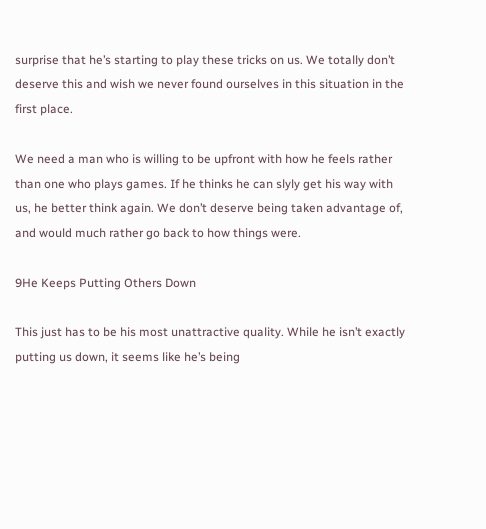surprise that he’s starting to play these tricks on us. We totally don’t deserve this and wish we never found ourselves in this situation in the first place.

We need a man who is willing to be upfront with how he feels rather than one who plays games. If he thinks he can slyly get his way with us, he better think again. We don’t deserve being taken advantage of, and would much rather go back to how things were.

9He Keeps Putting Others Down

This just has to be his most unattractive quality. While he isn’t exactly putting us down, it seems like he’s being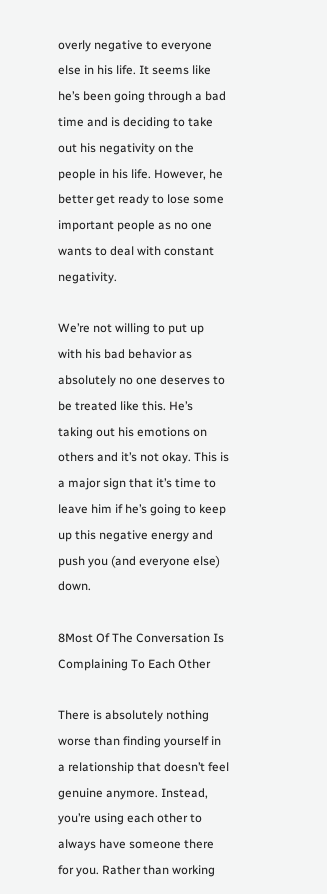overly negative to everyone else in his life. It seems like he’s been going through a bad time and is deciding to take out his negativity on the people in his life. However, he better get ready to lose some important people as no one wants to deal with constant negativity.

We’re not willing to put up with his bad behavior as absolutely no one deserves to be treated like this. He’s taking out his emotions on others and it’s not okay. This is a major sign that it’s time to leave him if he’s going to keep up this negative energy and push you (and everyone else) down.

8Most Of The Conversation Is Complaining To Each Other

There is absolutely nothing worse than finding yourself in a relationship that doesn’t feel genuine anymore. Instead, you’re using each other to always have someone there for you. Rather than working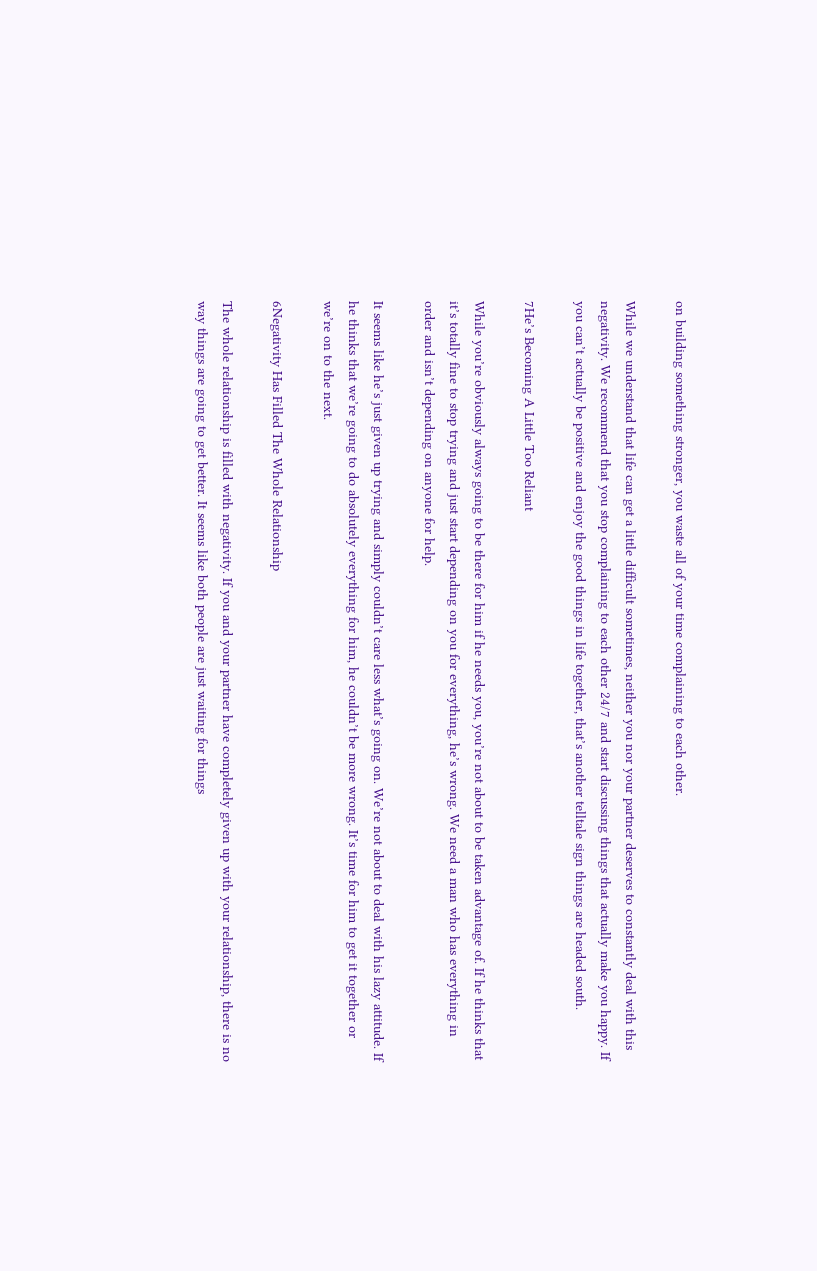on building something stronger, you waste all of your time complaining to each other.

While we understand that life can get a little difficult sometimes, neither you nor your partner deserves to constantly deal with this negativity. We recommend that you stop complaining to each other 24/7 and start discussing things that actually make you happy. If you can’t actually be positive and enjoy the good things in life together, that’s another telltale sign things are headed south.

7He’s Becoming A Little Too Reliant

While you’re obviously always going to be there for him if he needs you, you’re not about to be taken advantage of. If he thinks that it’s totally fine to stop trying and just start depending on you for everything, he’s wrong. We need a man who has everything in order and isn’t depending on anyone for help.

It seems like he’s just given up trying and simply couldn’t care less what’s going on. We’re not about to deal with his lazy attitude. If he thinks that we’re going to do absolutely everything for him, he couldn’t be more wrong. It’s time for him to get it together or we’re on to the next.

6Negativity Has Filled The Whole Relationship

The whole relationship is filled with negativity. If you and your partner have completely given up with your relationship, there is no way things are going to get better. It seems like both people are just waiting for things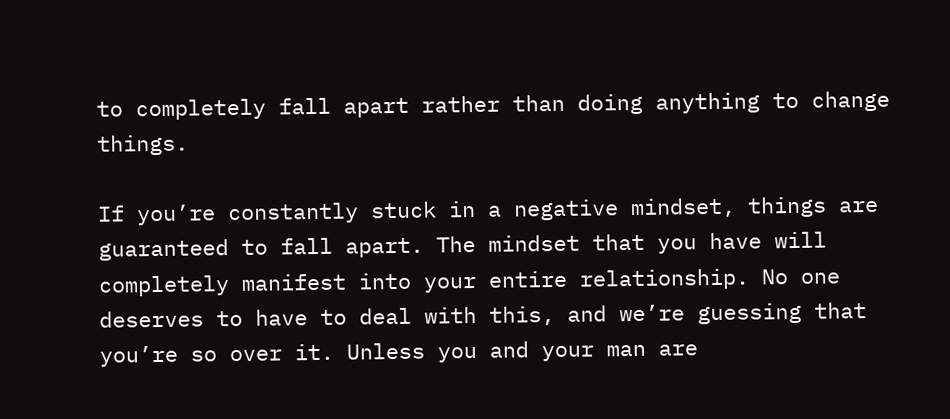to completely fall apart rather than doing anything to change things.

If you’re constantly stuck in a negative mindset, things are guaranteed to fall apart. The mindset that you have will completely manifest into your entire relationship. No one deserves to have to deal with this, and we’re guessing that you’re so over it. Unless you and your man are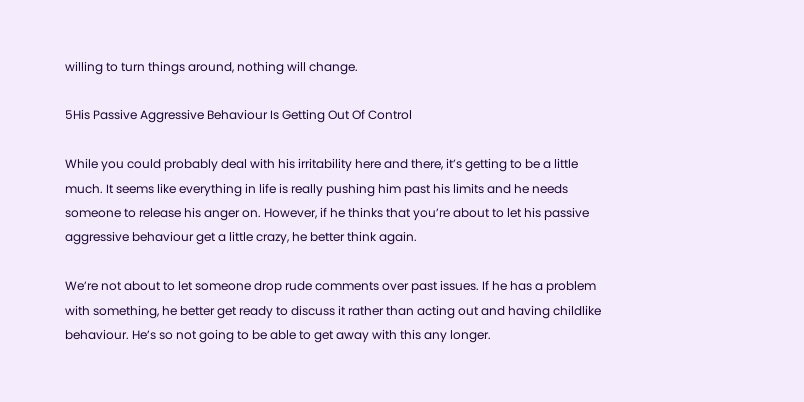willing to turn things around, nothing will change.

5His Passive Aggressive Behaviour Is Getting Out Of Control

While you could probably deal with his irritability here and there, it’s getting to be a little much. It seems like everything in life is really pushing him past his limits and he needs someone to release his anger on. However, if he thinks that you’re about to let his passive aggressive behaviour get a little crazy, he better think again.

We’re not about to let someone drop rude comments over past issues. If he has a problem with something, he better get ready to discuss it rather than acting out and having childlike behaviour. He’s so not going to be able to get away with this any longer.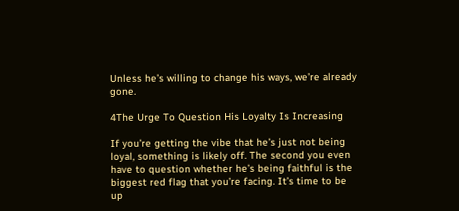Unless he’s willing to change his ways, we’re already gone.

4The Urge To Question His Loyalty Is Increasing

If you’re getting the vibe that he’s just not being loyal, something is likely off. The second you even have to question whether he’s being faithful is the biggest red flag that you’re facing. It’s time to be up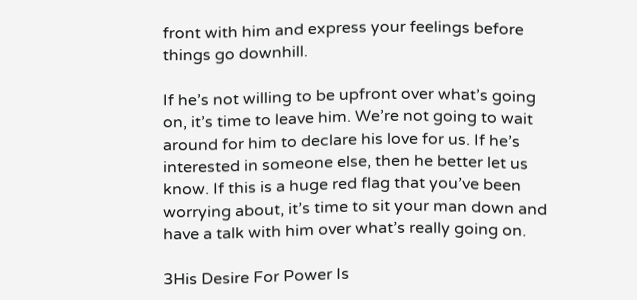front with him and express your feelings before things go downhill.

If he’s not willing to be upfront over what’s going on, it’s time to leave him. We’re not going to wait around for him to declare his love for us. If he’s interested in someone else, then he better let us know. If this is a huge red flag that you’ve been worrying about, it’s time to sit your man down and have a talk with him over what’s really going on.

3His Desire For Power Is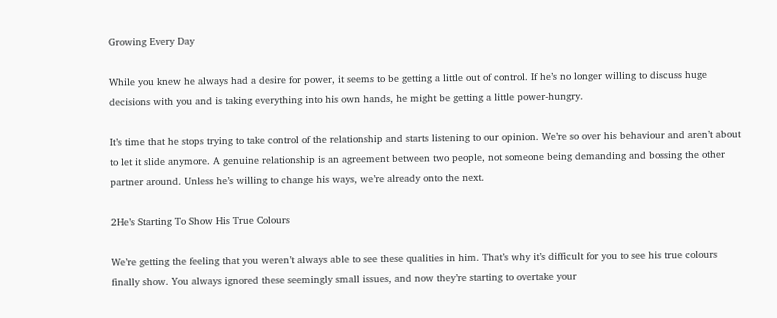Growing Every Day

While you knew he always had a desire for power, it seems to be getting a little out of control. If he’s no longer willing to discuss huge decisions with you and is taking everything into his own hands, he might be getting a little power-hungry.

It’s time that he stops trying to take control of the relationship and starts listening to our opinion. We’re so over his behaviour and aren’t about to let it slide anymore. A genuine relationship is an agreement between two people, not someone being demanding and bossing the other partner around. Unless he’s willing to change his ways, we’re already onto the next.

2He’s Starting To Show His True Colours

We’re getting the feeling that you weren’t always able to see these qualities in him. That’s why it’s difficult for you to see his true colours finally show. You always ignored these seemingly small issues, and now they’re starting to overtake your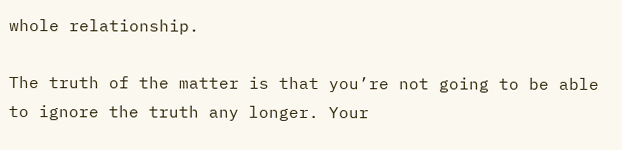whole relationship.

The truth of the matter is that you’re not going to be able to ignore the truth any longer. Your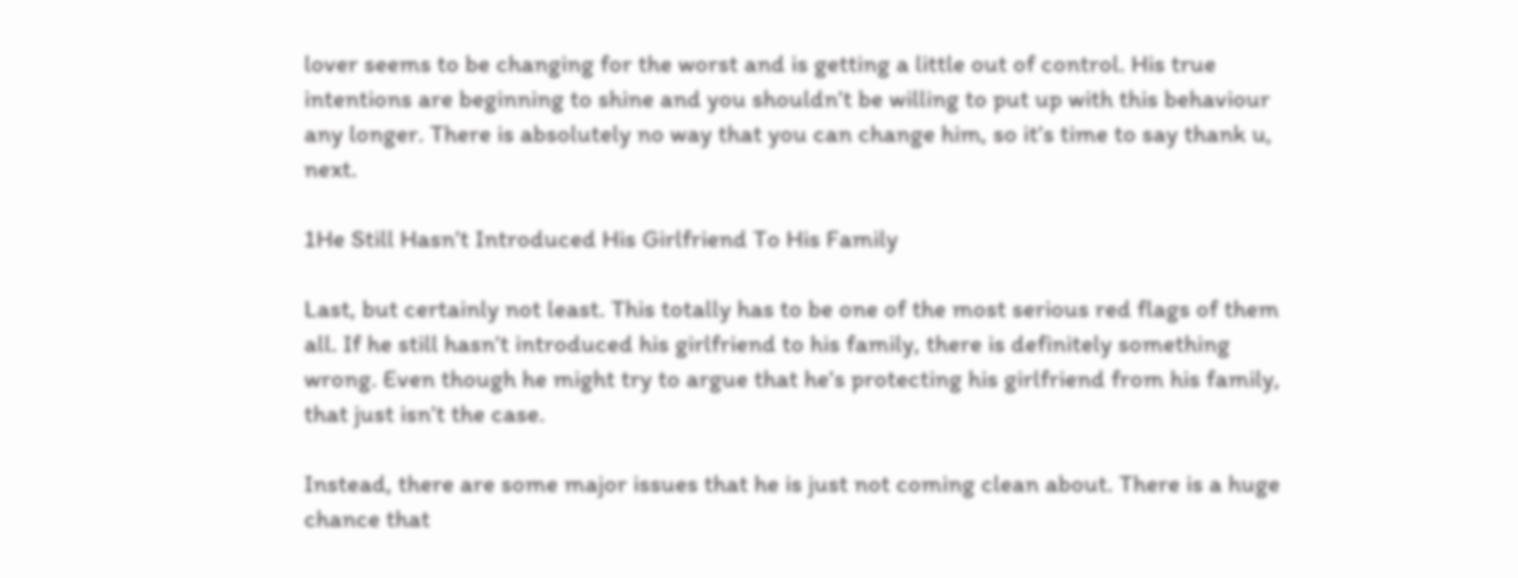lover seems to be changing for the worst and is getting a little out of control. His true intentions are beginning to shine and you shouldn’t be willing to put up with this behaviour any longer. There is absolutely no way that you can change him, so it’s time to say thank u, next.

1He Still Hasn’t Introduced His Girlfriend To His Family

Last, but certainly not least. This totally has to be one of the most serious red flags of them all. If he still hasn’t introduced his girlfriend to his family, there is definitely something wrong. Even though he might try to argue that he’s protecting his girlfriend from his family, that just isn’t the case.

Instead, there are some major issues that he is just not coming clean about. There is a huge chance that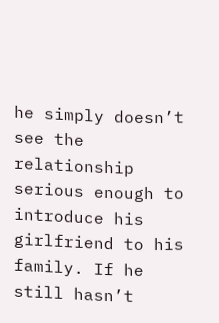he simply doesn’t see the relationship serious enough to introduce his girlfriend to his family. If he still hasn’t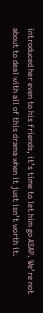introduced her even to his friends, it’s time to let him go ASAP. We’re not about to deal with all of this drama when it just isn’t worth it.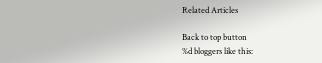Related Articles

Back to top button
%d bloggers like this: